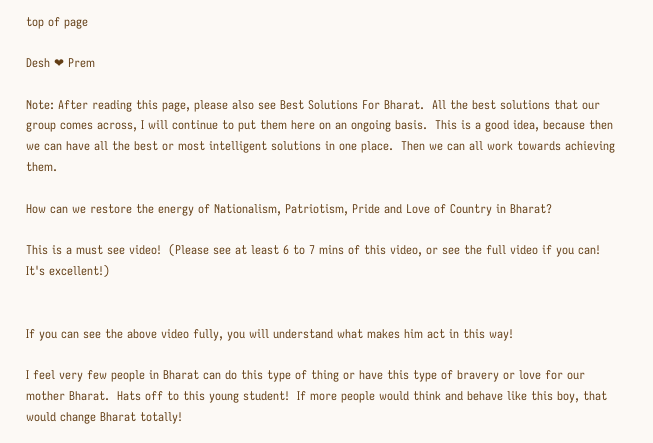top of page

Desh ❤ Prem

Note: After reading this page, please also see Best Solutions For Bharat.  All the best solutions that our group comes across, I will continue to put them here on an ongoing basis.  This is a good idea, because then we can have all the best or most intelligent solutions in one place.  Then we can all work towards achieving them.

How can we restore the energy of Nationalism, Patriotism, Pride and Love of Country in Bharat?

This is a must see video!  (Please see at least 6 to 7 mins of this video, or see the full video if you can!  It's excellent!)


If you can see the above video fully, you will understand what makes him act in this way!

I feel very few people in Bharat can do this type of thing or have this type of bravery or love for our mother Bharat.  Hats off to this young student!  If more people would think and behave like this boy, that would change Bharat totally!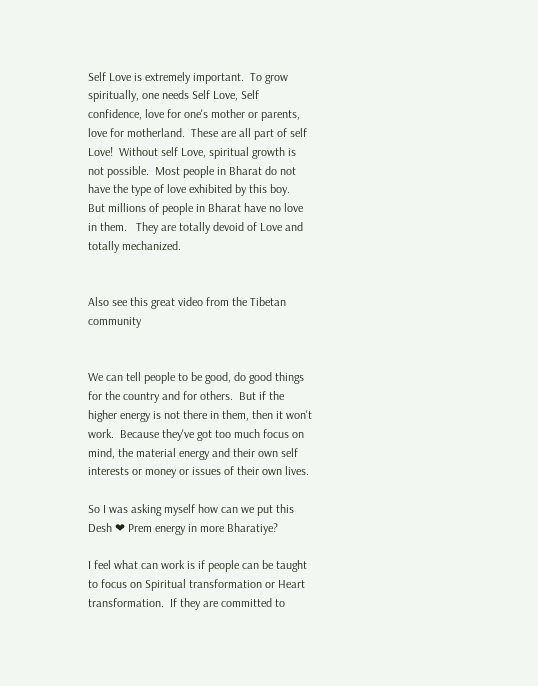Self Love is extremely important.  To grow spiritually, one needs Self Love, Self confidence, love for one's mother or parents, love for motherland.  These are all part of self Love!  Without self Love, spiritual growth is not possible.  Most people in Bharat do not have the type of love exhibited by this boy.  But millions of people in Bharat have no love in them.   They are totally devoid of Love and totally mechanized.


Also see this great video from the Tibetan community


We can tell people to be good, do good things for the country and for others.  But if the higher energy is not there in them, then it won't work.  Because they've got too much focus on mind, the material energy and their own self interests or money or issues of their own lives.

So I was asking myself how can we put this Desh ❤ Prem energy in more Bharatiye?

I feel what can work is if people can be taught to focus on Spiritual transformation or Heart transformation.  If they are committed to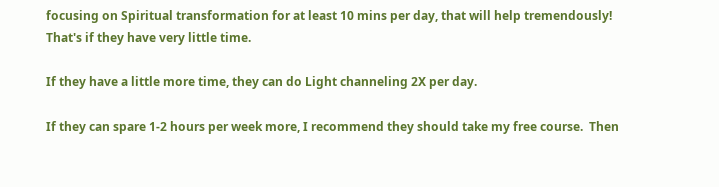focusing on Spiritual transformation for at least 10 mins per day, that will help tremendously!  That's if they have very little time.

If they have a little more time, they can do Light channeling 2X per day.

If they can spare 1-2 hours per week more, I recommend they should take my free course.  Then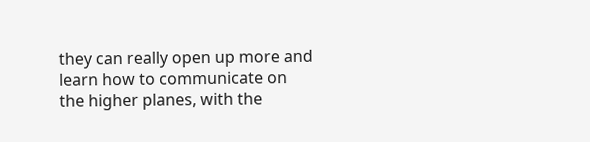they can really open up more and learn how to communicate on the higher planes, with the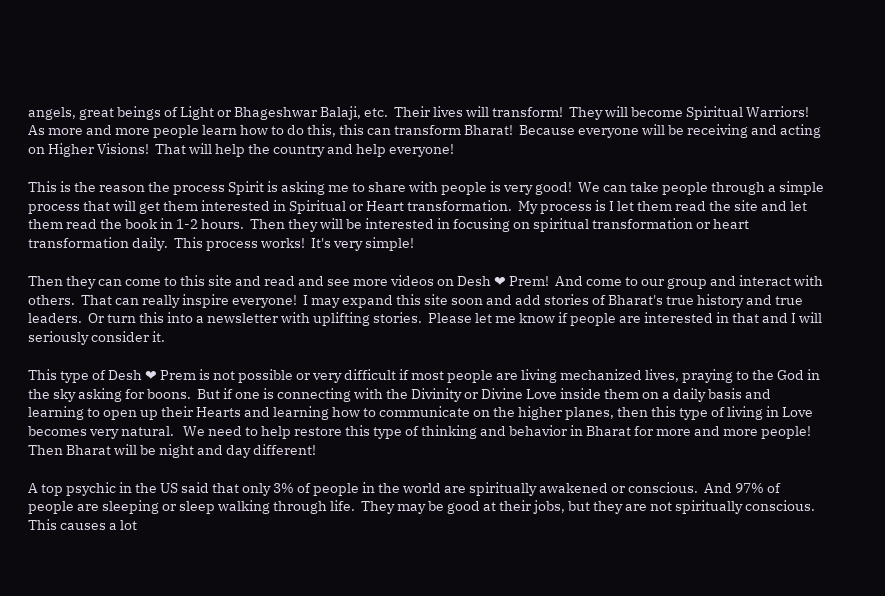angels, great beings of Light or Bhageshwar Balaji, etc.  Their lives will transform!  They will become Spiritual Warriors!  As more and more people learn how to do this, this can transform Bharat!  Because everyone will be receiving and acting on Higher Visions!  That will help the country and help everyone!

This is the reason the process Spirit is asking me to share with people is very good!  We can take people through a simple process that will get them interested in Spiritual or Heart transformation.  My process is I let them read the site and let them read the book in 1-2 hours.  Then they will be interested in focusing on spiritual transformation or heart transformation daily.  This process works!  It's very simple!

Then they can come to this site and read and see more videos on Desh ❤ Prem!  And come to our group and interact with others.  That can really inspire everyone!  I may expand this site soon and add stories of Bharat's true history and true leaders.  Or turn this into a newsletter with uplifting stories.  Please let me know if people are interested in that and I will seriously consider it.

This type of Desh ❤ Prem is not possible or very difficult if most people are living mechanized lives, praying to the God in the sky asking for boons.  But if one is connecting with the Divinity or Divine Love inside them on a daily basis and learning to open up their Hearts and learning how to communicate on the higher planes, then this type of living in Love becomes very natural.   We need to help restore this type of thinking and behavior in Bharat for more and more people!  Then Bharat will be night and day different!

A top psychic in the US said that only 3% of people in the world are spiritually awakened or conscious.  And 97% of people are sleeping or sleep walking through life.  They may be good at their jobs, but they are not spiritually conscious.  This causes a lot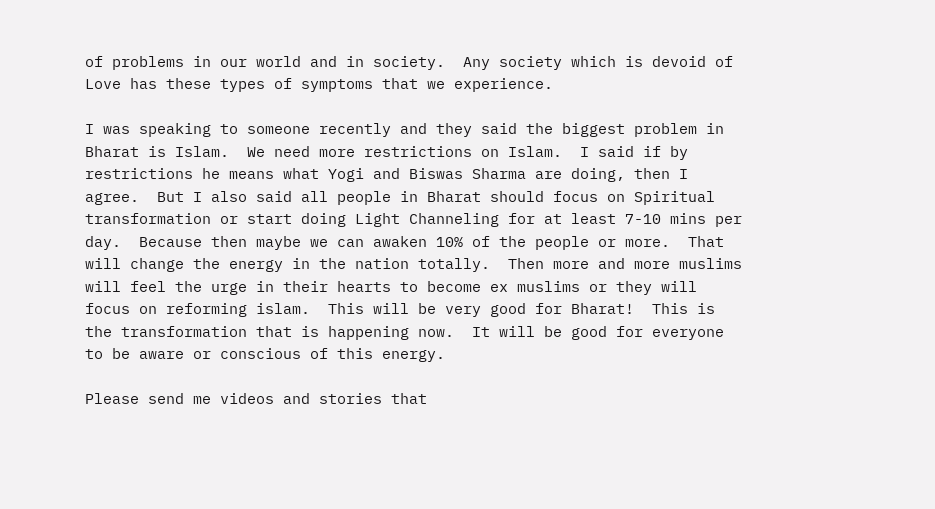of problems in our world and in society.  Any society which is devoid of Love has these types of symptoms that we experience.

I was speaking to someone recently and they said the biggest problem in Bharat is Islam.  We need more restrictions on Islam.  I said if by restrictions he means what Yogi and Biswas Sharma are doing, then I agree.  But I also said all people in Bharat should focus on Spiritual transformation or start doing Light Channeling for at least 7-10 mins per day.  Because then maybe we can awaken 10% of the people or more.  That will change the energy in the nation totally.  Then more and more muslims will feel the urge in their hearts to become ex muslims or they will focus on reforming islam.  This will be very good for Bharat!  This is the transformation that is happening now.  It will be good for everyone to be aware or conscious of this energy.

Please send me videos and stories that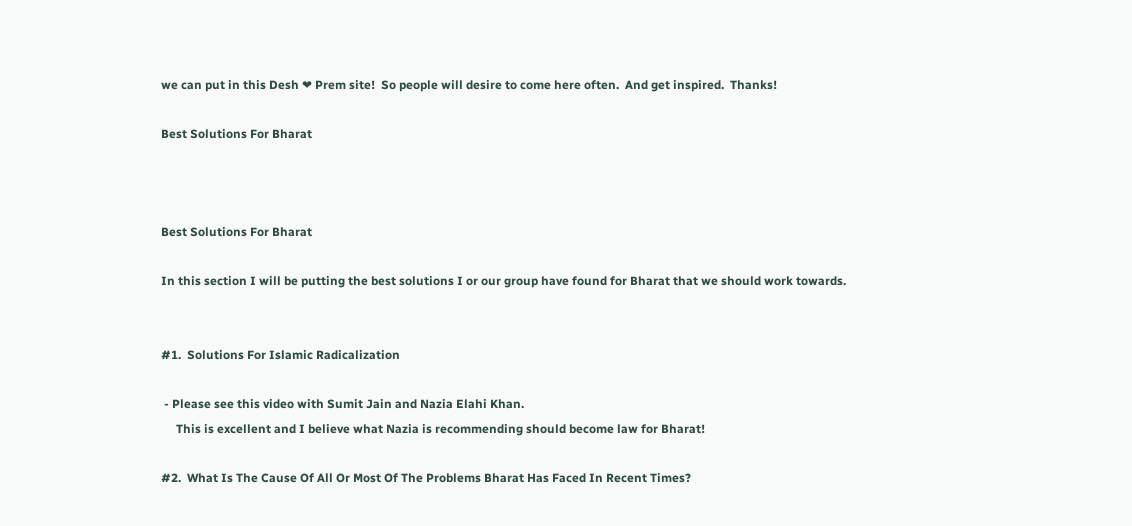we can put in this Desh ❤ Prem site!  So people will desire to come here often.  And get inspired.  Thanks!

Best Solutions For Bharat



Best Solutions For Bharat

In this section I will be putting the best solutions I or our group have found for Bharat that we should work towards.


#1.  Solutions For Islamic Radicalization

 - Please see this video with Sumit Jain and Nazia Elahi Khan.
     This is excellent and I believe what Nazia is recommending should become law for Bharat!

#2.  What Is The Cause Of All Or Most Of The Problems Bharat Has Faced In Recent Times?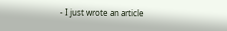- I just wrote an article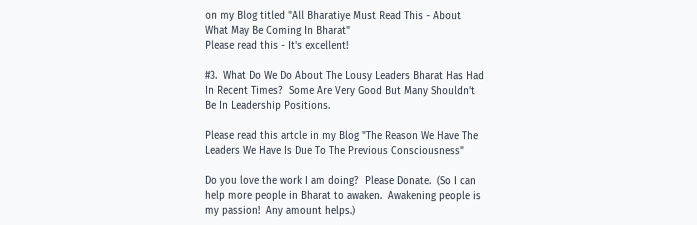on my Blog titled "All Bharatiye Must Read This - About What May Be Coming In Bharat"
Please read this - It's excellent!

#3.  What Do We Do About The Lousy Leaders Bharat Has Had In Recent Times?  Some Are Very Good But Many Shouldn't Be In Leadership Positions.

Please read this artcle in my Blog "The Reason We Have The Leaders We Have Is Due To The Previous Consciousness"

Do you love the work I am doing?  Please Donate.  (So I can help more people in Bharat to awaken.  Awakening people is my passion!  Any amount helps.)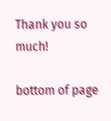Thank you so much!

bottom of page